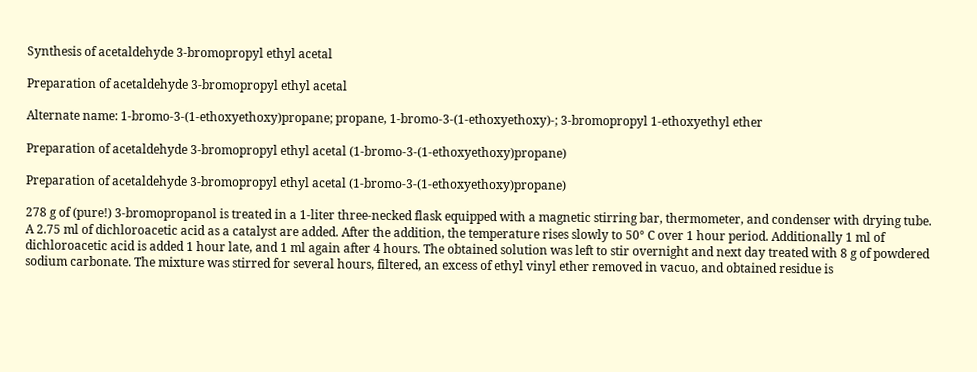Synthesis of acetaldehyde 3-bromopropyl ethyl acetal

Preparation of acetaldehyde 3-bromopropyl ethyl acetal

Alternate name: 1-bromo-3-(1-ethoxyethoxy)propane; propane, 1-bromo-3-(1-ethoxyethoxy)-; 3-bromopropyl 1-ethoxyethyl ether

Preparation of acetaldehyde 3-bromopropyl ethyl acetal (1-bromo-3-(1-ethoxyethoxy)propane)

Preparation of acetaldehyde 3-bromopropyl ethyl acetal (1-bromo-3-(1-ethoxyethoxy)propane)

278 g of (pure!) 3-bromopropanol is treated in a 1-liter three-necked flask equipped with a magnetic stirring bar, thermometer, and condenser with drying tube. A 2.75 ml of dichloroacetic acid as a catalyst are added. After the addition, the temperature rises slowly to 50° C over 1 hour period. Additionally 1 ml of dichloroacetic acid is added 1 hour late, and 1 ml again after 4 hours. The obtained solution was left to stir overnight and next day treated with 8 g of powdered sodium carbonate. The mixture was stirred for several hours, filtered, an excess of ethyl vinyl ether removed in vacuo, and obtained residue is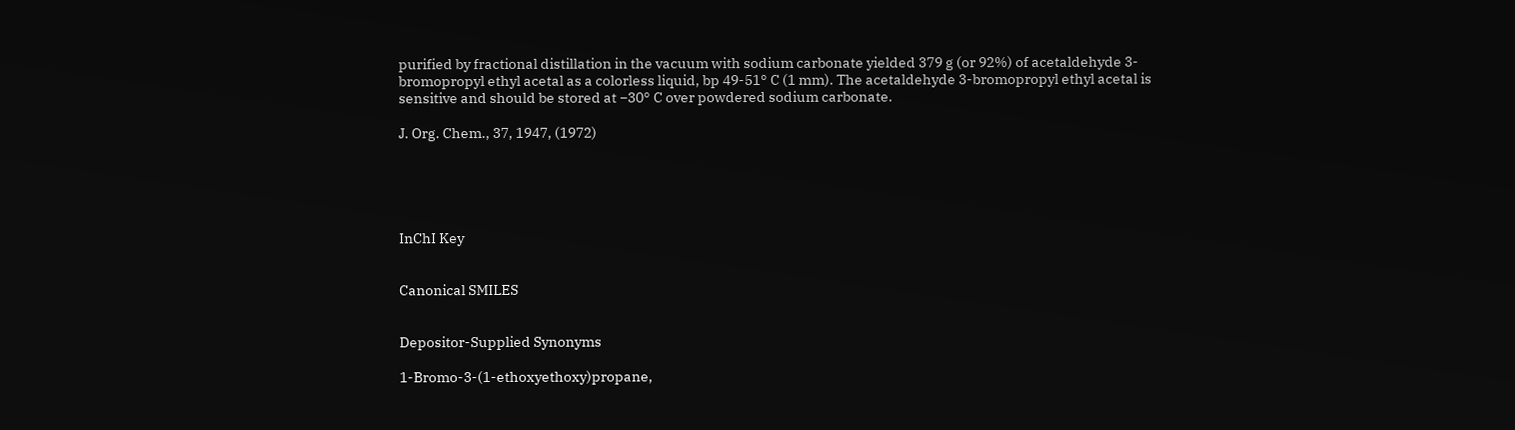purified by fractional distillation in the vacuum with sodium carbonate yielded 379 g (or 92%) of acetaldehyde 3-bromopropyl ethyl acetal as a colorless liquid, bp 49-51° C (1 mm). The acetaldehyde 3-bromopropyl ethyl acetal is sensitive and should be stored at −30° C over powdered sodium carbonate.

J. Org. Chem., 37, 1947, (1972)





InChI Key


Canonical SMILES


Depositor-Supplied Synonyms

1-Bromo-3-(1-ethoxyethoxy)propane,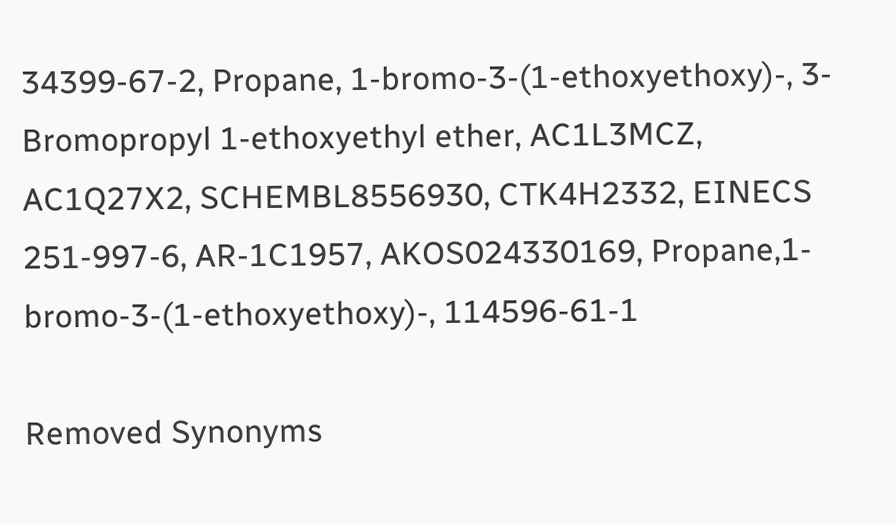34399-67-2, Propane, 1-bromo-3-(1-ethoxyethoxy)-, 3-Bromopropyl 1-ethoxyethyl ether, AC1L3MCZ, AC1Q27X2, SCHEMBL8556930, CTK4H2332, EINECS 251-997-6, AR-1C1957, AKOS024330169, Propane,1-bromo-3-(1-ethoxyethoxy)-, 114596-61-1

Removed Synonyms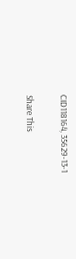CID118164, 35629-13-1

Share This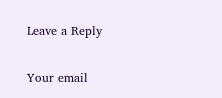Leave a Reply

Your email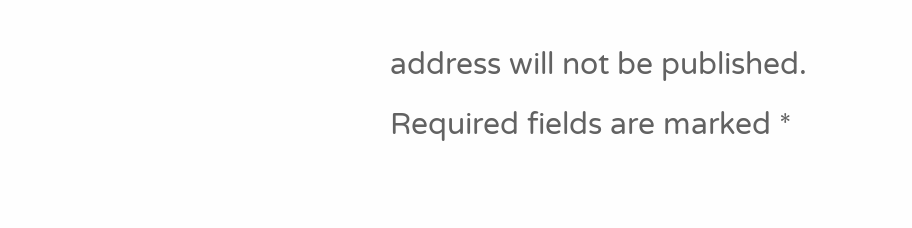address will not be published. Required fields are marked *